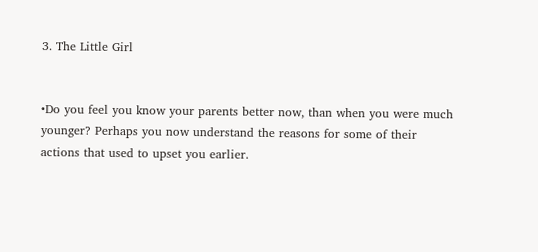3. The Little Girl


•Do you feel you know your parents better now, than when you were much younger? Perhaps you now understand the reasons for some of their actions that used to upset you earlier.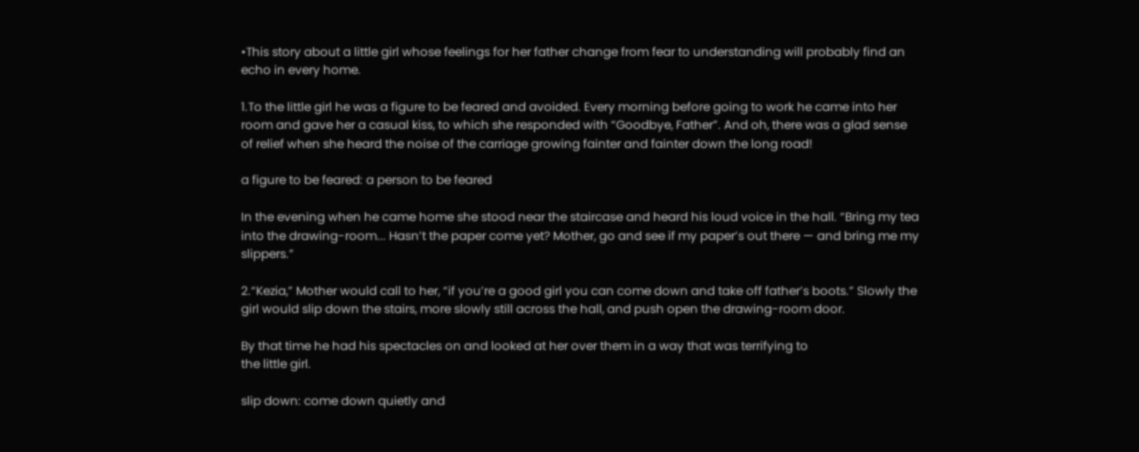•This story about a little girl whose feelings for her father change from fear to understanding will probably find an echo in every home.

1.To the little girl he was a figure to be feared and avoided. Every morning before going to work he came into her room and gave her a casual kiss, to which she responded with “Goodbye, Father”. And oh, there was a glad sense of relief when she heard the noise of the carriage growing fainter and fainter down the long road!

a figure to be feared: a person to be feared

In the evening when he came home she stood near the staircase and heard his loud voice in the hall. “Bring my tea into the drawing-room... Hasn’t the paper come yet? Mother, go and see if my paper’s out there — and bring me my slippers.”

2.“Kezia,” Mother would call to her, “if you’re a good girl you can come down and take off father’s boots.” Slowly the girl would slip down the stairs, more slowly still across the hall, and push open the drawing-room door.

By that time he had his spectacles on and looked at her over them in a way that was terrifying to
the little girl.

slip down: come down quietly and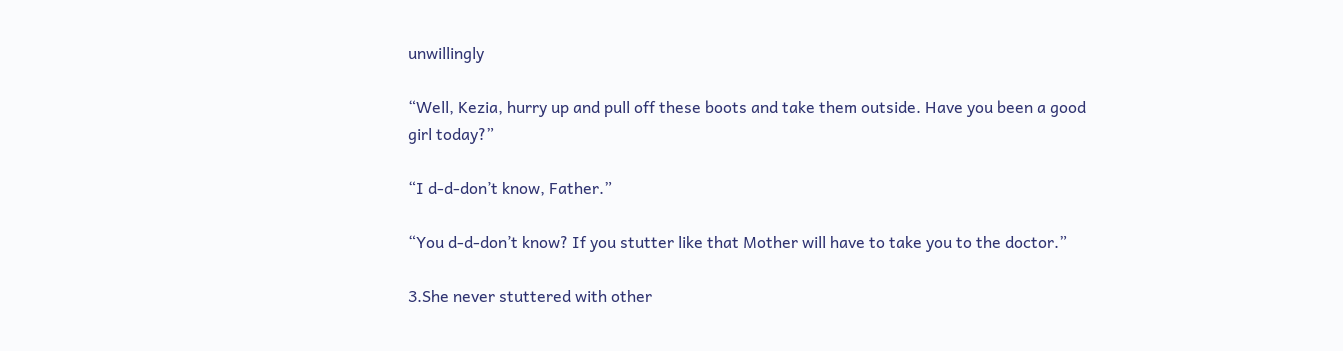unwillingly

“Well, Kezia, hurry up and pull off these boots and take them outside. Have you been a good
girl today?”

“I d-d-don’t know, Father.”

“You d-d-don’t know? If you stutter like that Mother will have to take you to the doctor.”

3.She never stuttered with other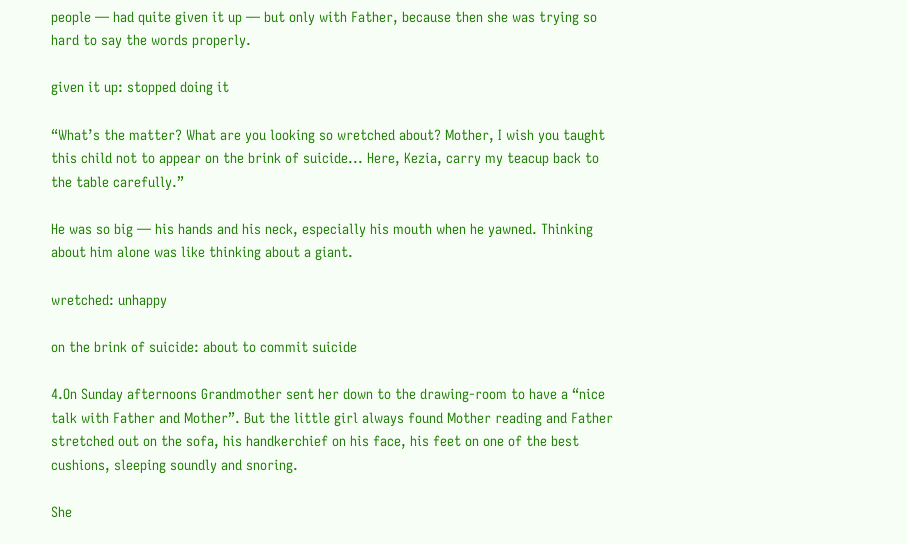people — had quite given it up — but only with Father, because then she was trying so hard to say the words properly.

given it up: stopped doing it

“What’s the matter? What are you looking so wretched about? Mother, I wish you taught this child not to appear on the brink of suicide... Here, Kezia, carry my teacup back to the table carefully.”

He was so big — his hands and his neck, especially his mouth when he yawned. Thinking about him alone was like thinking about a giant.

wretched: unhappy

on the brink of suicide: about to commit suicide

4.On Sunday afternoons Grandmother sent her down to the drawing-room to have a “nice talk with Father and Mother”. But the little girl always found Mother reading and Father stretched out on the sofa, his handkerchief on his face, his feet on one of the best cushions, sleeping soundly and snoring.

She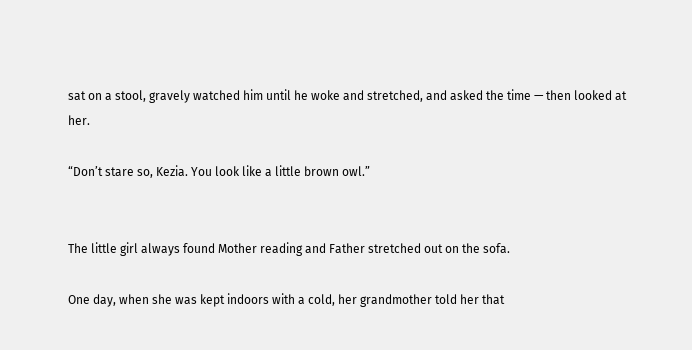sat on a stool, gravely watched him until he woke and stretched, and asked the time — then looked at her.

“Don’t stare so, Kezia. You look like a little brown owl.”


The little girl always found Mother reading and Father stretched out on the sofa.

One day, when she was kept indoors with a cold, her grandmother told her that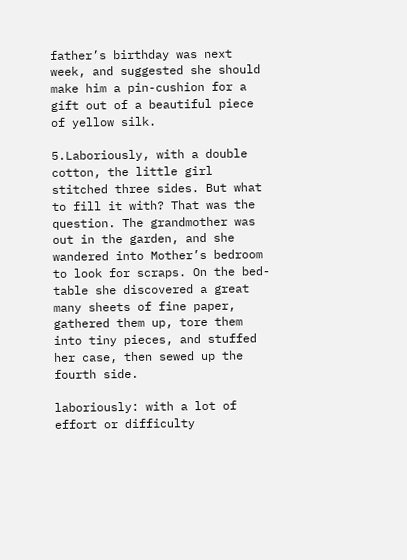father’s birthday was next week, and suggested she should make him a pin-cushion for a gift out of a beautiful piece of yellow silk.

5.Laboriously, with a double cotton, the little girl stitched three sides. But what to fill it with? That was the question. The grandmother was out in the garden, and she wandered into Mother’s bedroom to look for scraps. On the bed-table she discovered a great many sheets of fine paper, gathered them up, tore them into tiny pieces, and stuffed her case, then sewed up the fourth side.

laboriously: with a lot of effort or difficulty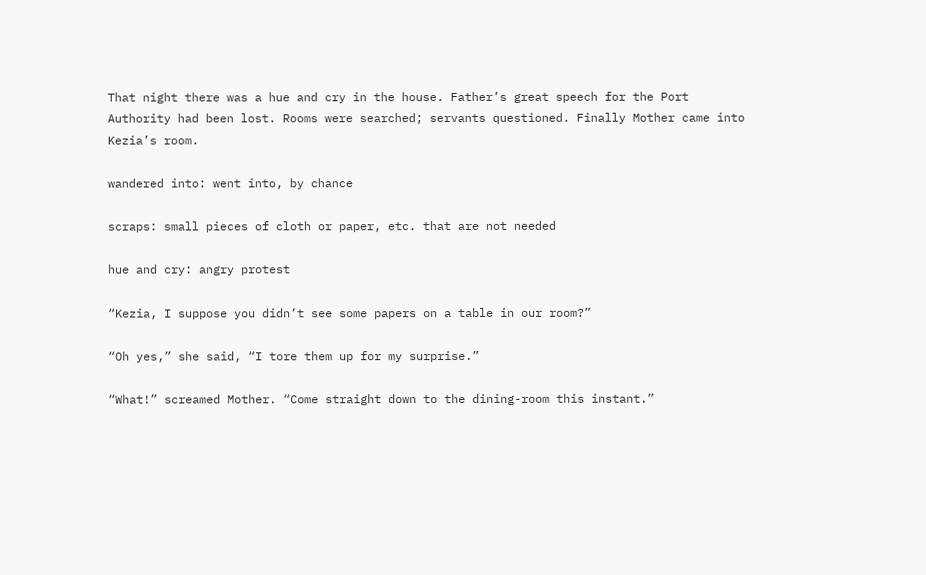That night there was a hue and cry in the house. Father’s great speech for the Port Authority had been lost. Rooms were searched; servants questioned. Finally Mother came into Kezia’s room.

wandered into: went into, by chance

scraps: small pieces of cloth or paper, etc. that are not needed

hue and cry: angry protest

“Kezia, I suppose you didn’t see some papers on a table in our room?”

“Oh yes,” she said, “I tore them up for my surprise.”

“What!” screamed Mother. “Come straight down to the dining-room this instant.”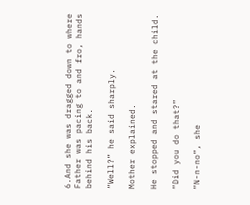6.And she was dragged down to where Father was pacing to and fro, hands behind his back.

“Well?” he said sharply.

Mother explained.

He stopped and stared at the child.

“Did you do that?”

“N-n-no”, she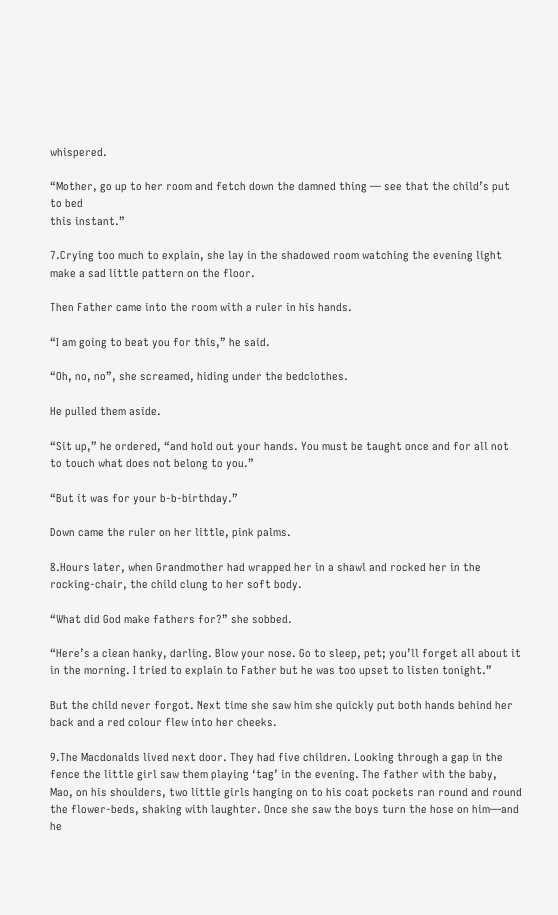whispered.

“Mother, go up to her room and fetch down the damned thing — see that the child’s put to bed
this instant.”

7.Crying too much to explain, she lay in the shadowed room watching the evening light make a sad little pattern on the floor.

Then Father came into the room with a ruler in his hands.

“I am going to beat you for this,” he said.

“Oh, no, no”, she screamed, hiding under the bedclothes.

He pulled them aside.

“Sit up,” he ordered, “and hold out your hands. You must be taught once and for all not to touch what does not belong to you.”

“But it was for your b-b-birthday.”

Down came the ruler on her little, pink palms.

8.Hours later, when Grandmother had wrapped her in a shawl and rocked her in the rocking-chair, the child clung to her soft body.

“What did God make fathers for?” she sobbed.

“Here’s a clean hanky, darling. Blow your nose. Go to sleep, pet; you’ll forget all about it in the morning. I tried to explain to Father but he was too upset to listen tonight.”

But the child never forgot. Next time she saw him she quickly put both hands behind her back and a red colour flew into her cheeks.

9.The Macdonalds lived next door. They had five children. Looking through a gap in the fence the little girl saw them playing ‘tag’ in the evening. The father with the baby, Mao, on his shoulders, two little girls hanging on to his coat pockets ran round and round the flower-beds, shaking with laughter. Once she saw the boys turn the hose on him—and he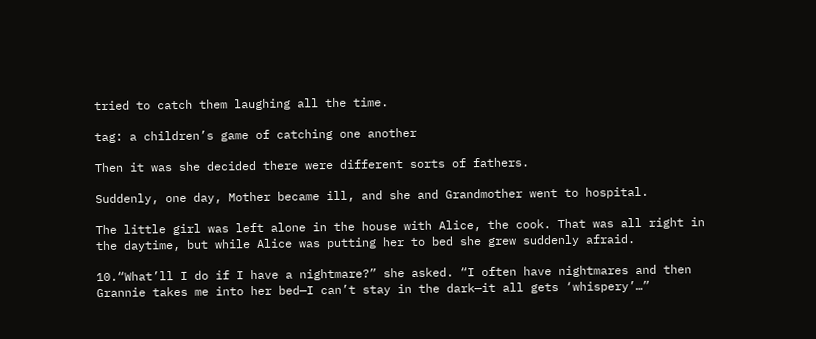tried to catch them laughing all the time.

tag: a children’s game of catching one another

Then it was she decided there were different sorts of fathers.

Suddenly, one day, Mother became ill, and she and Grandmother went to hospital.

The little girl was left alone in the house with Alice, the cook. That was all right in the daytime, but while Alice was putting her to bed she grew suddenly afraid.

10.“What’ll I do if I have a nightmare?” she asked. “I often have nightmares and then Grannie takes me into her bed—I can’t stay in the dark—it all gets ‘whispery’…”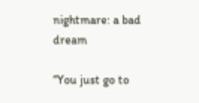nightmare: a bad dream

“You just go to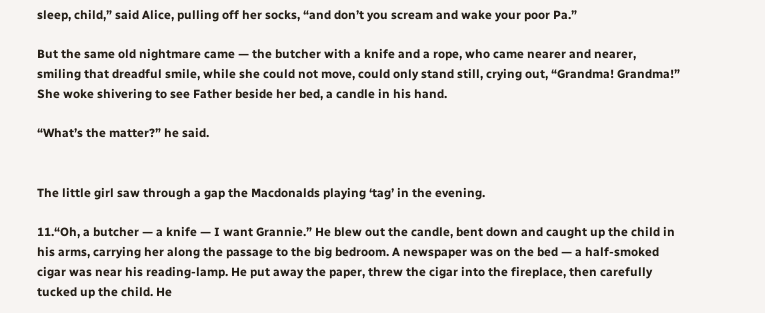sleep, child,” said Alice, pulling off her socks, “and don’t you scream and wake your poor Pa.”

But the same old nightmare came — the butcher with a knife and a rope, who came nearer and nearer, smiling that dreadful smile, while she could not move, could only stand still, crying out, “Grandma! Grandma!” She woke shivering to see Father beside her bed, a candle in his hand.

“What’s the matter?” he said.


The little girl saw through a gap the Macdonalds playing ‘tag’ in the evening.

11.“Oh, a butcher — a knife — I want Grannie.” He blew out the candle, bent down and caught up the child in his arms, carrying her along the passage to the big bedroom. A newspaper was on the bed — a half-smoked cigar was near his reading-lamp. He put away the paper, threw the cigar into the fireplace, then carefully tucked up the child. He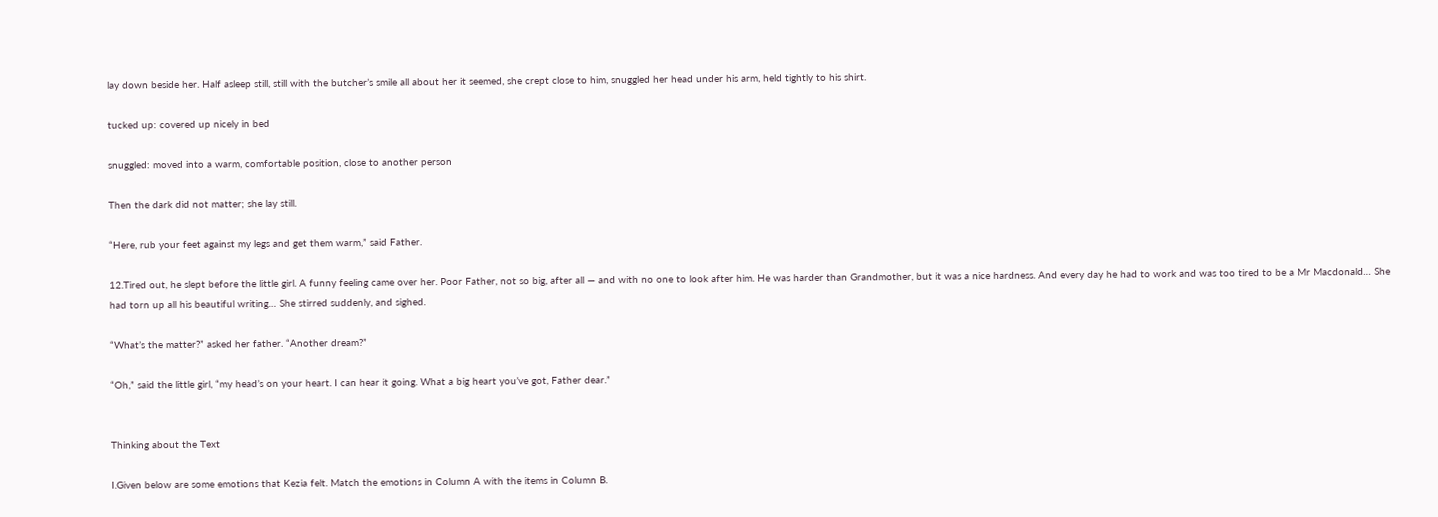lay down beside her. Half asleep still, still with the butcher’s smile all about her it seemed, she crept close to him, snuggled her head under his arm, held tightly to his shirt.

tucked up: covered up nicely in bed

snuggled: moved into a warm, comfortable position, close to another person

Then the dark did not matter; she lay still.

“Here, rub your feet against my legs and get them warm,” said Father.

12.Tired out, he slept before the little girl. A funny feeling came over her. Poor Father, not so big, after all — and with no one to look after him. He was harder than Grandmother, but it was a nice hardness. And every day he had to work and was too tired to be a Mr Macdonald… She had torn up all his beautiful writing… She stirred suddenly, and sighed.

“What’s the matter?” asked her father. “Another dream?”

“Oh,” said the little girl, “my head’s on your heart. I can hear it going. What a big heart you’ve got, Father dear.”


Thinking about the Text

I.Given below are some emotions that Kezia felt. Match the emotions in Column A with the items in Column B.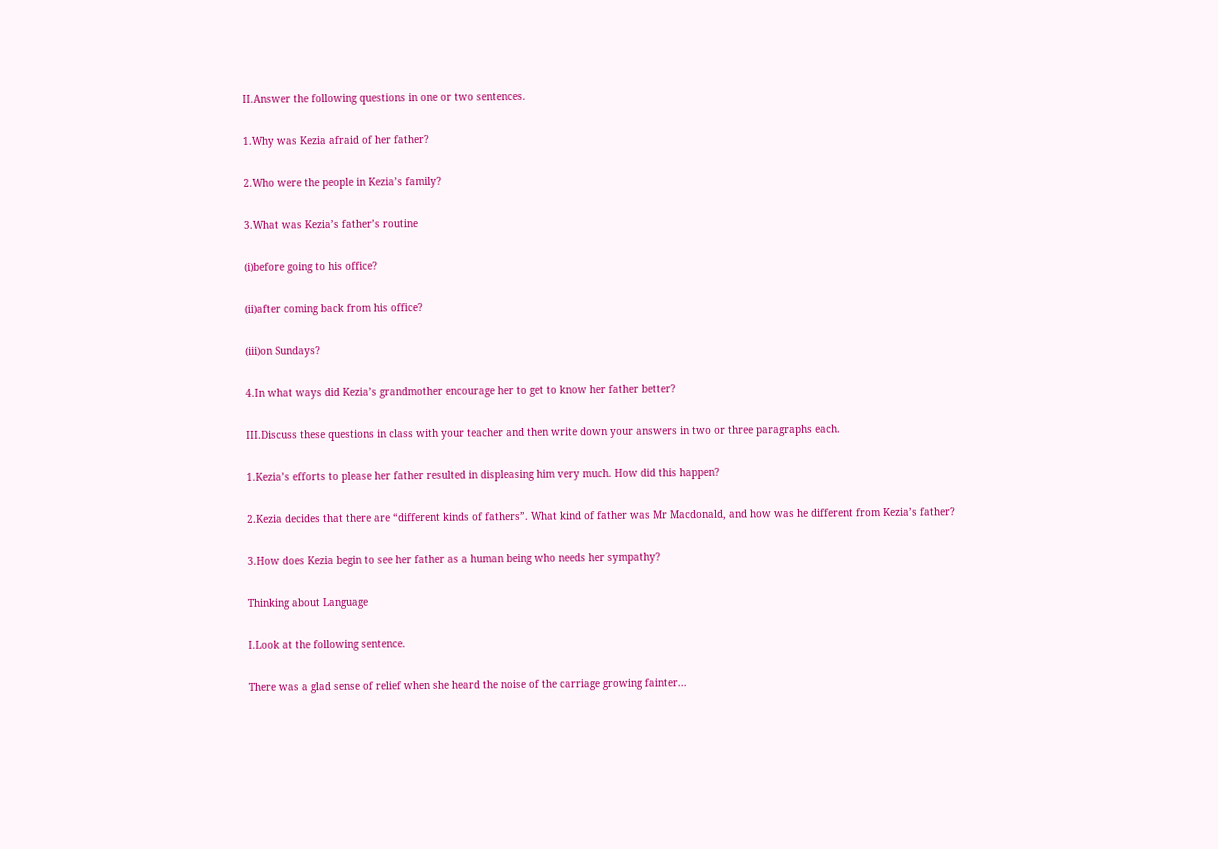II.Answer the following questions in one or two sentences.

1.Why was Kezia afraid of her father?

2.Who were the people in Kezia’s family?

3.What was Kezia’s father’s routine

(i)before going to his office?

(ii)after coming back from his office?

(iii)on Sundays?

4.In what ways did Kezia’s grandmother encourage her to get to know her father better?

III.Discuss these questions in class with your teacher and then write down your answers in two or three paragraphs each.

1.Kezia’s efforts to please her father resulted in displeasing him very much. How did this happen?

2.Kezia decides that there are “different kinds of fathers”. What kind of father was Mr Macdonald, and how was he different from Kezia’s father?

3.How does Kezia begin to see her father as a human being who needs her sympathy?

Thinking about Language

I.Look at the following sentence.

There was a glad sense of relief when she heard the noise of the carriage growing fainter...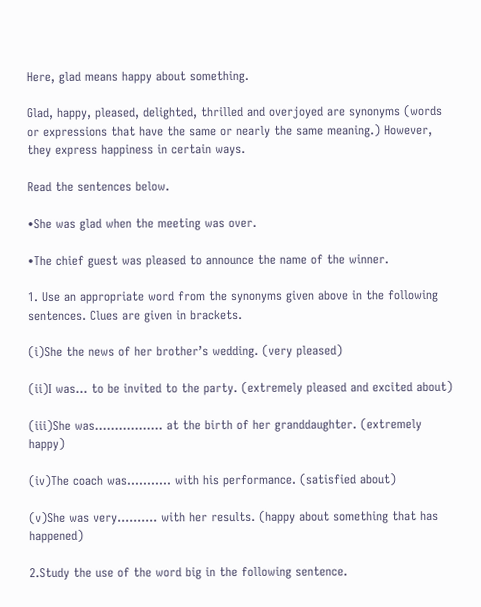Here, glad means happy about something.

Glad, happy, pleased, delighted, thrilled and overjoyed are synonyms (words or expressions that have the same or nearly the same meaning.) However, they express happiness in certain ways.

Read the sentences below.

•She was glad when the meeting was over.

•The chief guest was pleased to announce the name of the winner.

1. Use an appropriate word from the synonyms given above in the following sentences. Clues are given in brackets.

(i)She the news of her brother’s wedding. (very pleased)

(ii)I was... to be invited to the party. (extremely pleased and excited about)

(iii)She was................. at the birth of her granddaughter. (extremely happy)

(iv)The coach was........... with his performance. (satisfied about)

(v)She was very.......... with her results. (happy about something that has happened)

2.Study the use of the word big in the following sentence.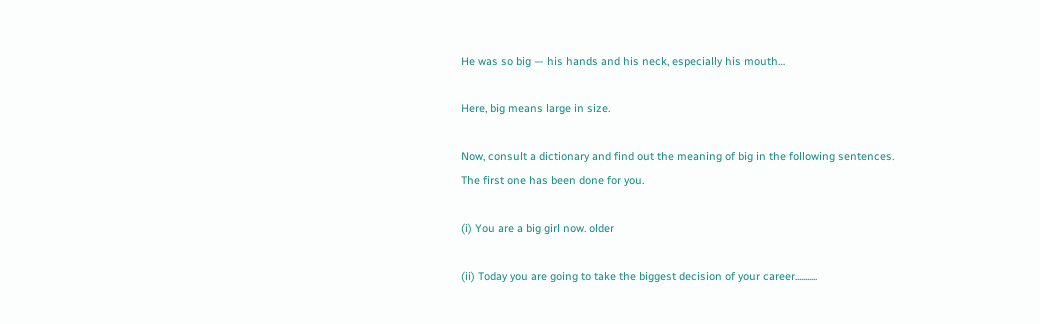He was so big — his hands and his neck, especially his mouth…

Here, big means large in size.

Now, consult a dictionary and find out the meaning of big in the following sentences. The first one has been done for you.

(i) You are a big girl now. older

(ii) Today you are going to take the biggest decision of your career...........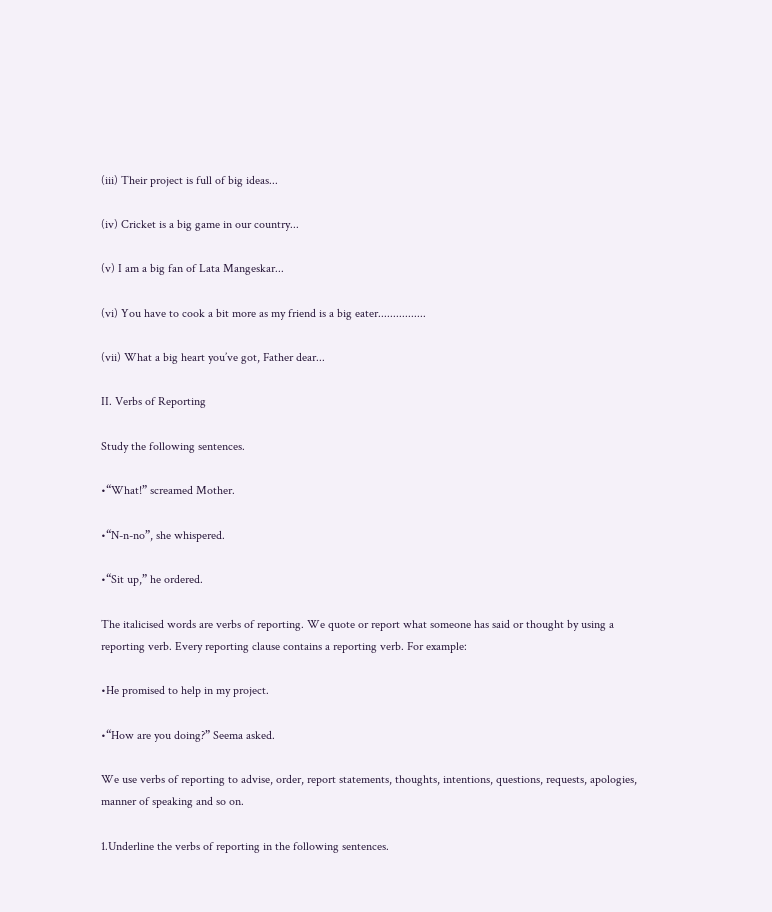(iii) Their project is full of big ideas...

(iv) Cricket is a big game in our country...

(v) I am a big fan of Lata Mangeskar...

(vi) You have to cook a bit more as my friend is a big eater................

(vii) What a big heart you’ve got, Father dear...

II. Verbs of Reporting

Study the following sentences.

•“What!” screamed Mother.

•“N-n-no”, she whispered.

•“Sit up,” he ordered.

The italicised words are verbs of reporting. We quote or report what someone has said or thought by using a reporting verb. Every reporting clause contains a reporting verb. For example:

•He promised to help in my project.

•“How are you doing?” Seema asked.

We use verbs of reporting to advise, order, report statements, thoughts, intentions, questions, requests, apologies, manner of speaking and so on.

1.Underline the verbs of reporting in the following sentences.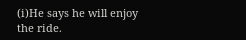(i)He says he will enjoy the ride.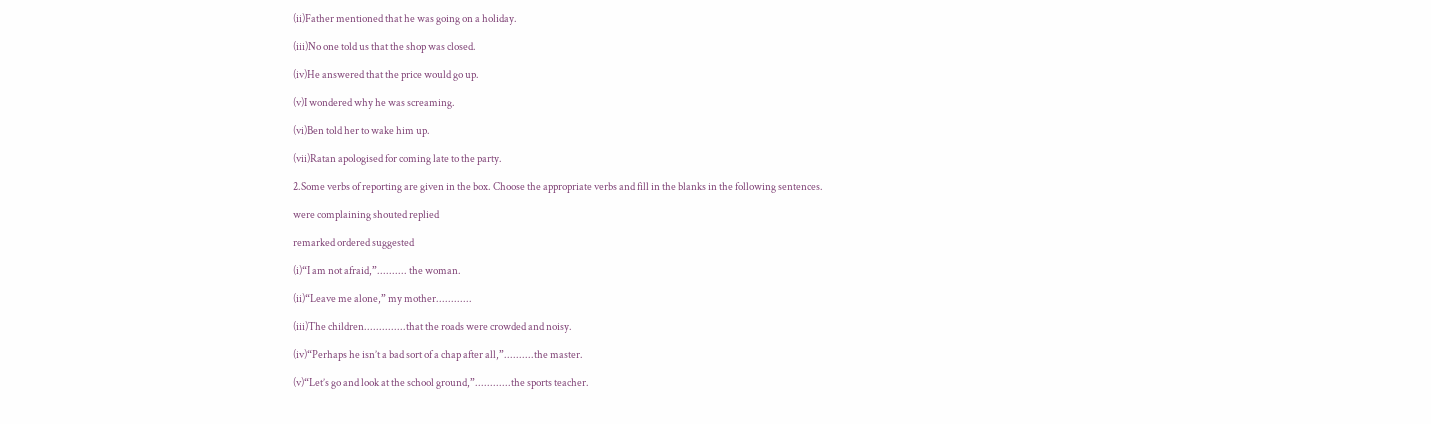(ii)Father mentioned that he was going on a holiday.

(iii)No one told us that the shop was closed.

(iv)He answered that the price would go up.

(v)I wondered why he was screaming.

(vi)Ben told her to wake him up.

(vii)Ratan apologised for coming late to the party.

2.Some verbs of reporting are given in the box. Choose the appropriate verbs and fill in the blanks in the following sentences.

were complaining shouted replied

remarked ordered suggested

(i)“I am not afraid,”.......... the woman.

(ii)“Leave me alone,” my mother............

(iii)The children..............that the roads were crowded and noisy.

(iv)“Perhaps he isn’t a bad sort of a chap after all,”..........the master.

(v)“Let’s go and look at the school ground,”............the sports teacher.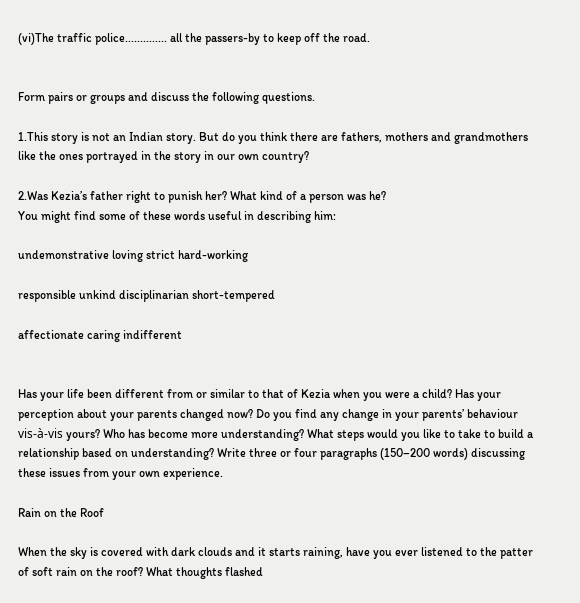(vi)The traffic police.............. all the passers-by to keep off the road.


Form pairs or groups and discuss the following questions.

1.This story is not an Indian story. But do you think there are fathers, mothers and grandmothers like the ones portrayed in the story in our own country?

2.Was Kezia’s father right to punish her? What kind of a person was he?
You might find some of these words useful in describing him:

undemonstrative loving strict hard-working

responsible unkind disciplinarian short-tempered

affectionate caring indifferent


Has your life been different from or similar to that of Kezia when you were a child? Has your perception about your parents changed now? Do you find any change in your parents’ behaviour vis-à-vis yours? Who has become more understanding? What steps would you like to take to build a relationship based on understanding? Write three or four paragraphs (150–200 words) discussing these issues from your own experience.

Rain on the Roof

When the sky is covered with dark clouds and it starts raining, have you ever listened to the patter of soft rain on the roof? What thoughts flashed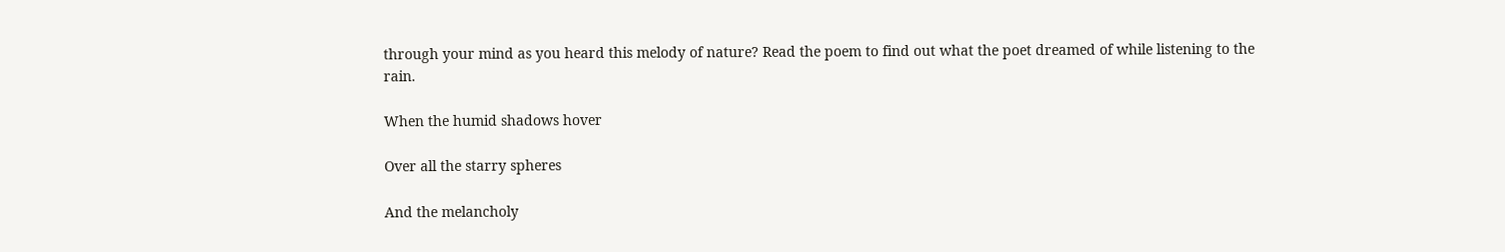through your mind as you heard this melody of nature? Read the poem to find out what the poet dreamed of while listening to the rain.

When the humid shadows hover

Over all the starry spheres

And the melancholy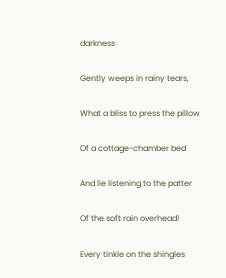darkness

Gently weeps in rainy tears,

What a bliss to press the pillow

Of a cottage-chamber bed

And lie listening to the patter

Of the soft rain overhead!

Every tinkle on the shingles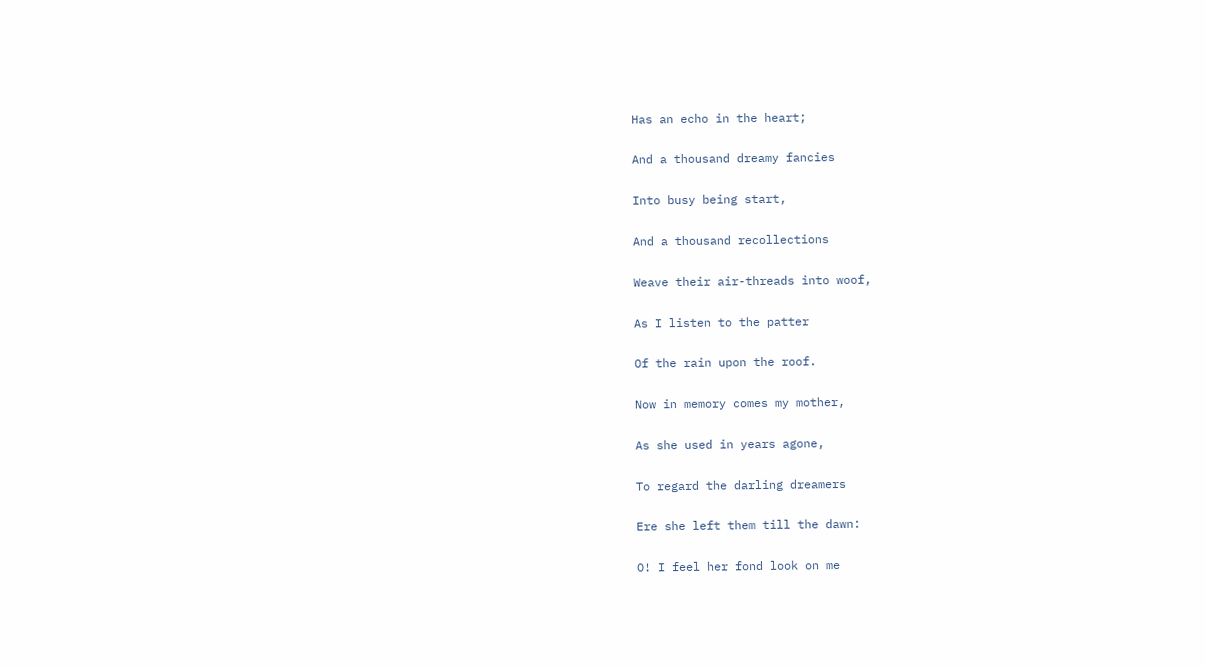Has an echo in the heart;

And a thousand dreamy fancies

Into busy being start,

And a thousand recollections

Weave their air-threads into woof,

As I listen to the patter

Of the rain upon the roof.

Now in memory comes my mother,

As she used in years agone,

To regard the darling dreamers

Ere she left them till the dawn:

O! I feel her fond look on me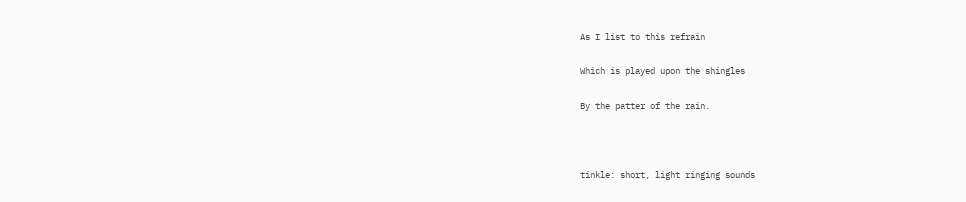As I list to this refrain

Which is played upon the shingles

By the patter of the rain.



tinkle: short, light ringing sounds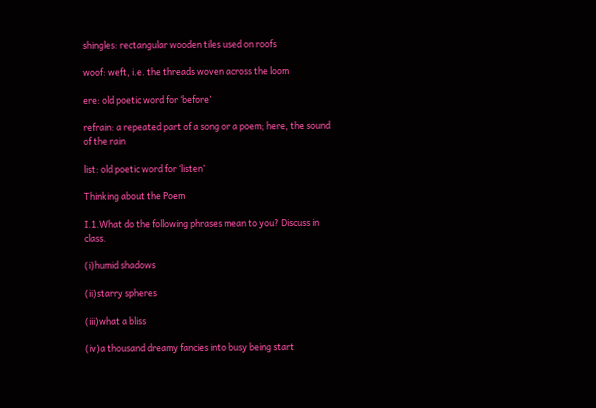shingles: rectangular wooden tiles used on roofs

woof: weft, i.e. the threads woven across the loom

ere: old poetic word for ‘before’

refrain: a repeated part of a song or a poem; here, the sound of the rain

list: old poetic word for ‘listen’

Thinking about the Poem

I.1.What do the following phrases mean to you? Discuss in class.

(i)humid shadows

(ii)starry spheres

(iii)what a bliss

(iv)a thousand dreamy fancies into busy being start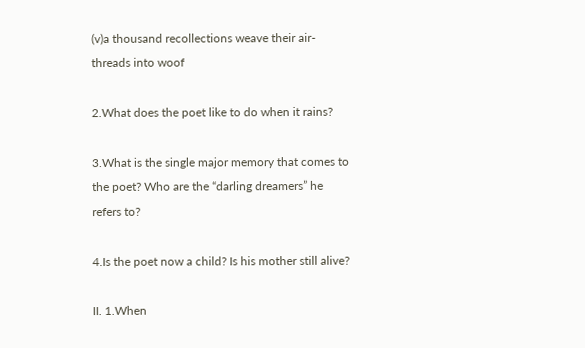(v)a thousand recollections weave their air-threads into woof

2.What does the poet like to do when it rains?

3.What is the single major memory that comes to the poet? Who are the “darling dreamers” he refers to?

4.Is the poet now a child? Is his mother still alive?

II. 1.When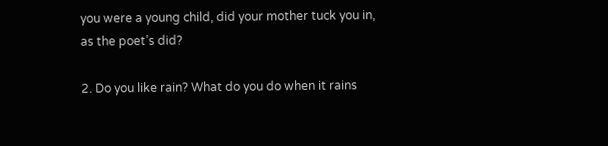you were a young child, did your mother tuck you in, as the poet’s did?

2. Do you like rain? What do you do when it rains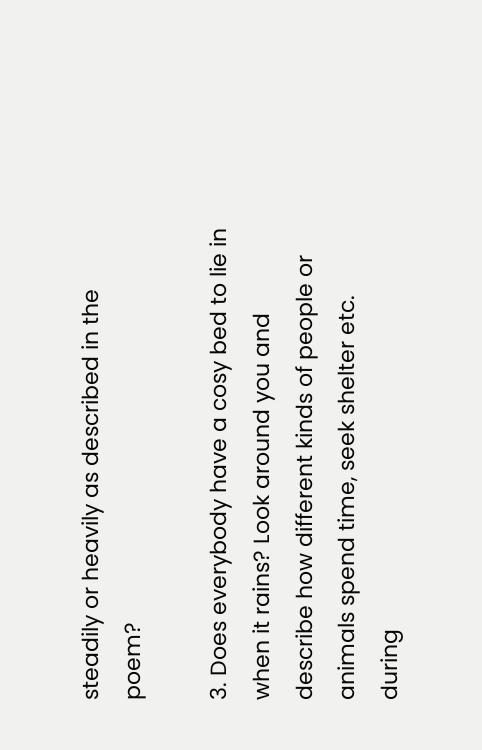steadily or heavily as described in the poem?

3. Does everybody have a cosy bed to lie in when it rains? Look around you and describe how different kinds of people or animals spend time, seek shelter etc. during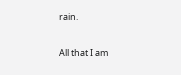rain.

All that I am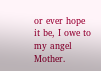or ever hope it be, I owe to my angel Mother.